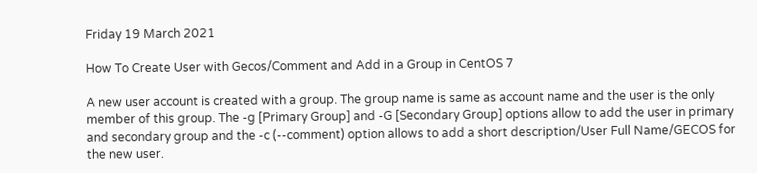Friday 19 March 2021

How To Create User with Gecos/Comment and Add in a Group in CentOS 7

A new user account is created with a group. The group name is same as account name and the user is the only member of this group. The -g [Primary Group] and -G [Secondary Group] options allow to add the user in primary and secondary group and the -c (--comment) option allows to add a short description/User Full Name/GECOS for the new user.